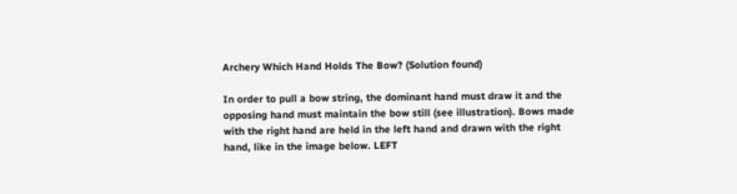Archery Which Hand Holds The Bow? (Solution found)

In order to pull a bow string, the dominant hand must draw it and the opposing hand must maintain the bow still (see illustration). Bows made with the right hand are held in the left hand and drawn with the right hand, like in the image below. LEFT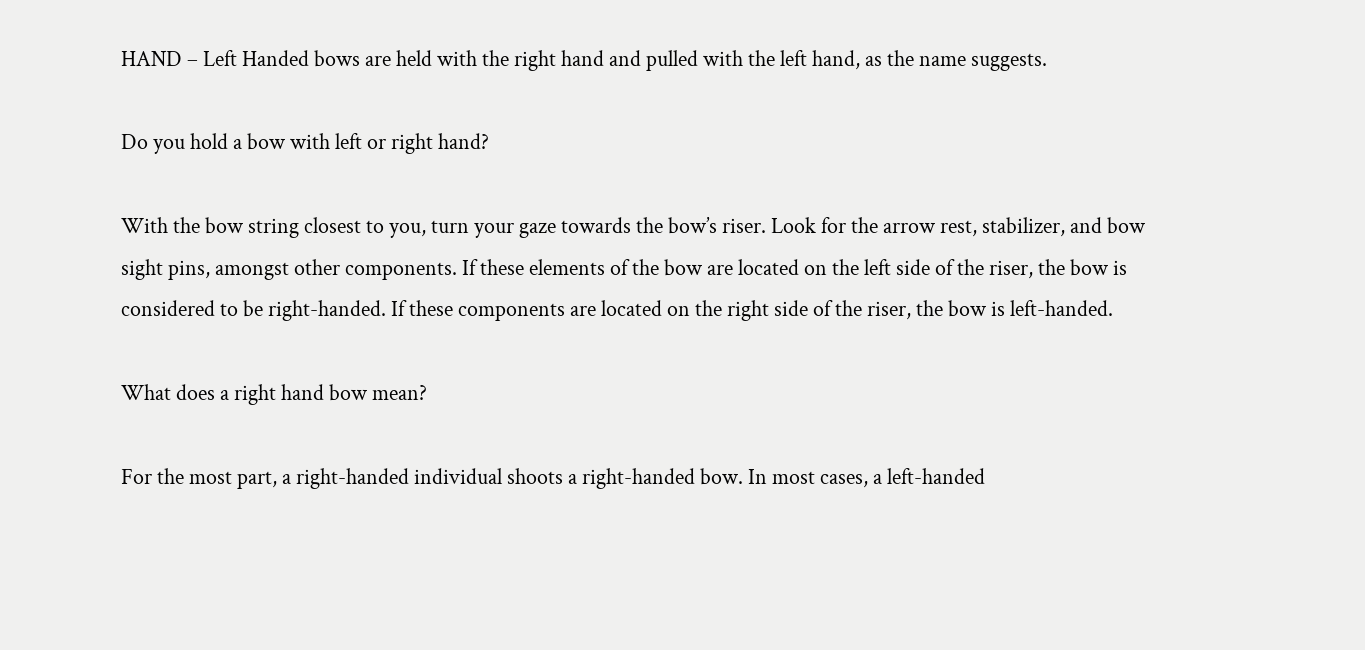HAND – Left Handed bows are held with the right hand and pulled with the left hand, as the name suggests.

Do you hold a bow with left or right hand?

With the bow string closest to you, turn your gaze towards the bow’s riser. Look for the arrow rest, stabilizer, and bow sight pins, amongst other components. If these elements of the bow are located on the left side of the riser, the bow is considered to be right-handed. If these components are located on the right side of the riser, the bow is left-handed.

What does a right hand bow mean?

For the most part, a right-handed individual shoots a right-handed bow. In most cases, a left-handed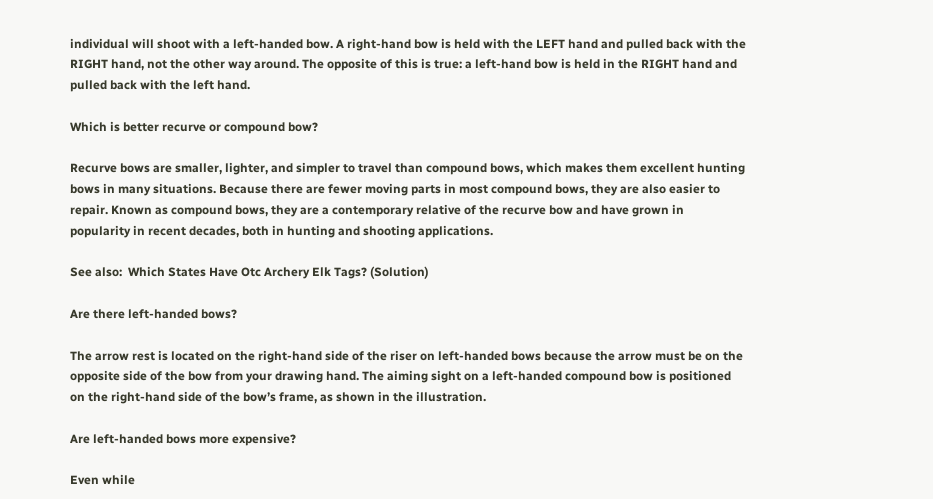individual will shoot with a left-handed bow. A right-hand bow is held with the LEFT hand and pulled back with the RIGHT hand, not the other way around. The opposite of this is true: a left-hand bow is held in the RIGHT hand and pulled back with the left hand.

Which is better recurve or compound bow?

Recurve bows are smaller, lighter, and simpler to travel than compound bows, which makes them excellent hunting bows in many situations. Because there are fewer moving parts in most compound bows, they are also easier to repair. Known as compound bows, they are a contemporary relative of the recurve bow and have grown in popularity in recent decades, both in hunting and shooting applications.

See also:  Which States Have Otc Archery Elk Tags? (Solution)

Are there left-handed bows?

The arrow rest is located on the right-hand side of the riser on left-handed bows because the arrow must be on the opposite side of the bow from your drawing hand. The aiming sight on a left-handed compound bow is positioned on the right-hand side of the bow’s frame, as shown in the illustration.

Are left-handed bows more expensive?

Even while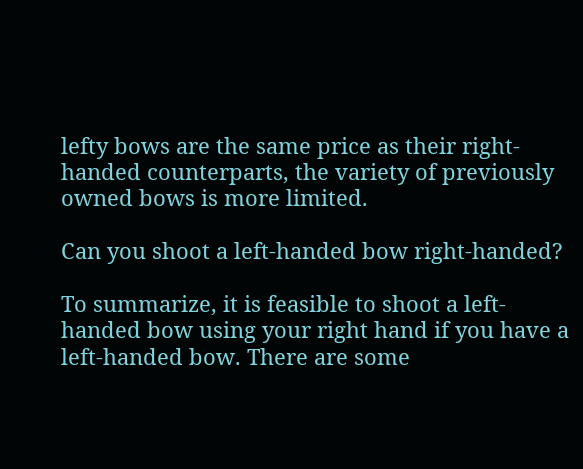lefty bows are the same price as their right-handed counterparts, the variety of previously owned bows is more limited.

Can you shoot a left-handed bow right-handed?

To summarize, it is feasible to shoot a left-handed bow using your right hand if you have a left-handed bow. There are some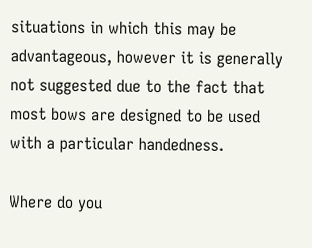situations in which this may be advantageous, however it is generally not suggested due to the fact that most bows are designed to be used with a particular handedness.

Where do you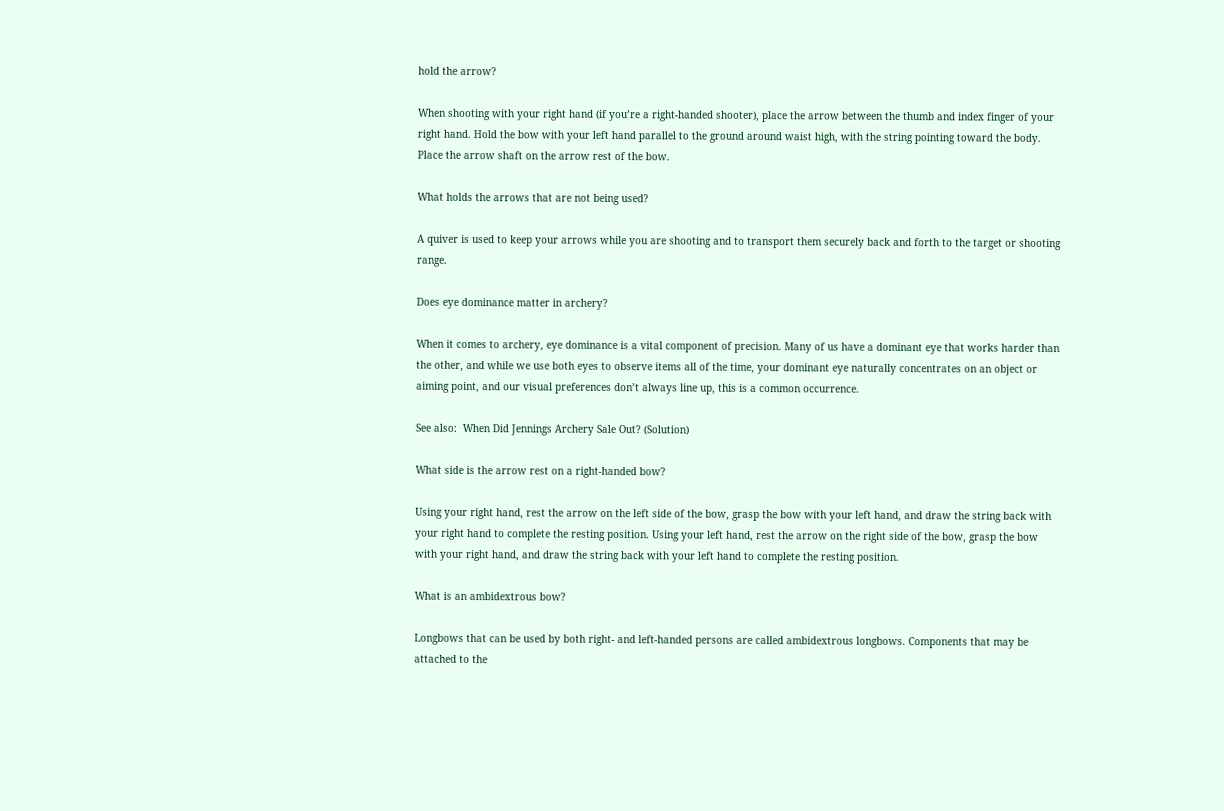hold the arrow?

When shooting with your right hand (if you’re a right-handed shooter), place the arrow between the thumb and index finger of your right hand. Hold the bow with your left hand parallel to the ground around waist high, with the string pointing toward the body. Place the arrow shaft on the arrow rest of the bow.

What holds the arrows that are not being used?

A quiver is used to keep your arrows while you are shooting and to transport them securely back and forth to the target or shooting range.

Does eye dominance matter in archery?

When it comes to archery, eye dominance is a vital component of precision. Many of us have a dominant eye that works harder than the other, and while we use both eyes to observe items all of the time, your dominant eye naturally concentrates on an object or aiming point, and our visual preferences don’t always line up, this is a common occurrence.

See also:  When Did Jennings Archery Sale Out? (Solution)

What side is the arrow rest on a right-handed bow?

Using your right hand, rest the arrow on the left side of the bow, grasp the bow with your left hand, and draw the string back with your right hand to complete the resting position. Using your left hand, rest the arrow on the right side of the bow, grasp the bow with your right hand, and draw the string back with your left hand to complete the resting position.

What is an ambidextrous bow?

Longbows that can be used by both right- and left-handed persons are called ambidextrous longbows. Components that may be attached to the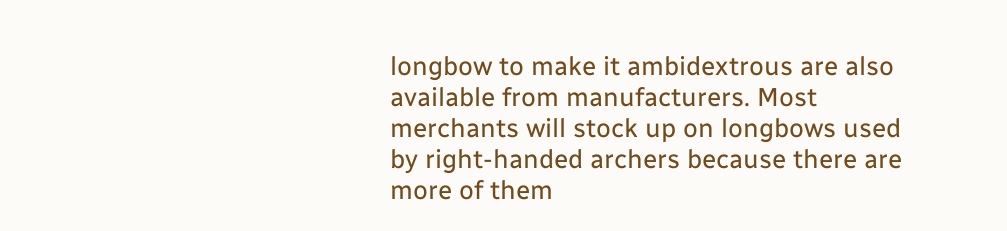longbow to make it ambidextrous are also available from manufacturers. Most merchants will stock up on longbows used by right-handed archers because there are more of them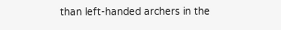than left-handed archers in the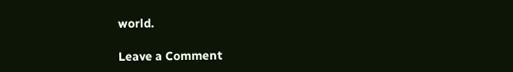world.

Leave a Comment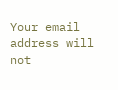Your email address will not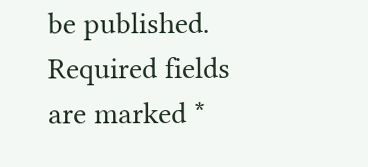be published. Required fields are marked *